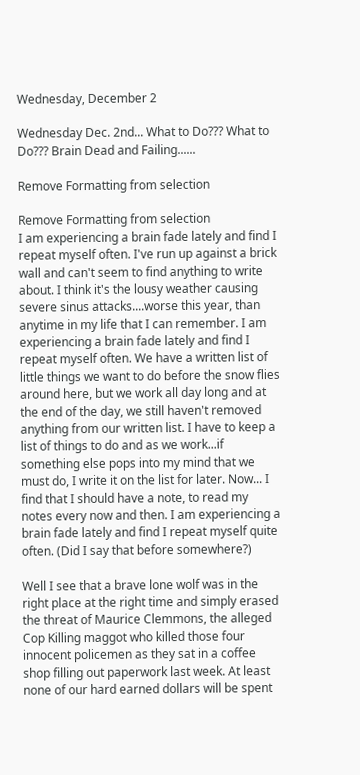Wednesday, December 2

Wednesday Dec. 2nd... What to Do??? What to Do??? Brain Dead and Failing......

Remove Formatting from selection

Remove Formatting from selection
I am experiencing a brain fade lately and find I repeat myself often. I've run up against a brick wall and can't seem to find anything to write about. I think it's the lousy weather causing severe sinus attacks....worse this year, than anytime in my life that I can remember. I am experiencing a brain fade lately and find I repeat myself often. We have a written list of little things we want to do before the snow flies around here, but we work all day long and at the end of the day, we still haven't removed anything from our written list. I have to keep a list of things to do and as we work...if something else pops into my mind that we must do, I write it on the list for later. Now... I find that I should have a note, to read my notes every now and then. I am experiencing a brain fade lately and find I repeat myself quite often. (Did I say that before somewhere?)

Well I see that a brave lone wolf was in the right place at the right time and simply erased the threat of Maurice Clemmons, the alleged Cop Killing maggot who killed those four innocent policemen as they sat in a coffee shop filling out paperwork last week. At least none of our hard earned dollars will be spent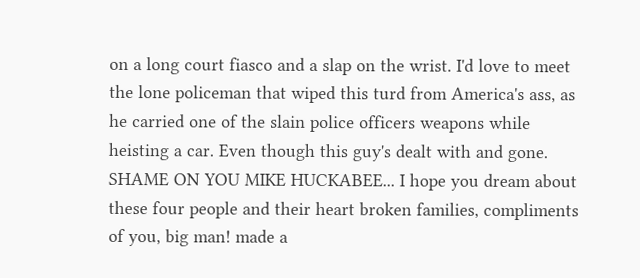on a long court fiasco and a slap on the wrist. I'd love to meet the lone policeman that wiped this turd from America's ass, as he carried one of the slain police officers weapons while heisting a car. Even though this guy's dealt with and gone. SHAME ON YOU MIKE HUCKABEE... I hope you dream about these four people and their heart broken families, compliments of you, big man! made a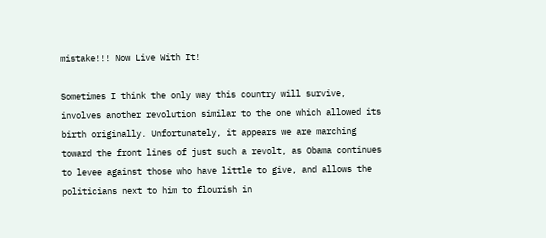mistake!!! Now Live With It!

Sometimes I think the only way this country will survive, involves another revolution similar to the one which allowed its birth originally. Unfortunately, it appears we are marching toward the front lines of just such a revolt, as Obama continues to levee against those who have little to give, and allows the politicians next to him to flourish in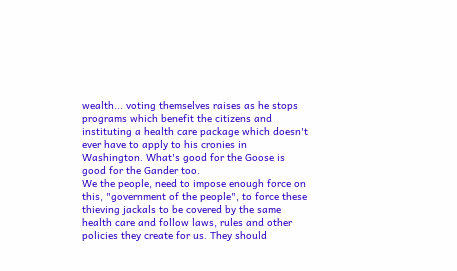wealth... voting themselves raises as he stops programs which benefit the citizens and instituting a health care package which doesn't ever have to apply to his cronies in Washington. What's good for the Goose is good for the Gander too.
We the people, need to impose enough force on this, "government of the people", to force these thieving jackals to be covered by the same health care and follow laws, rules and other policies they create for us. They should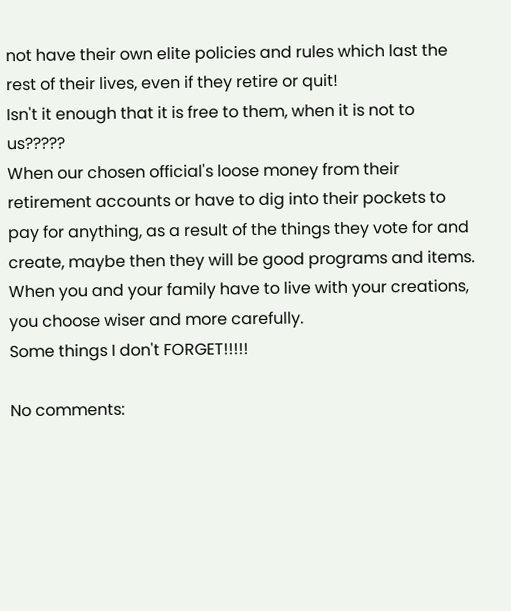not have their own elite policies and rules which last the rest of their lives, even if they retire or quit!
Isn't it enough that it is free to them, when it is not to us?????
When our chosen official's loose money from their retirement accounts or have to dig into their pockets to pay for anything, as a result of the things they vote for and create, maybe then they will be good programs and items. When you and your family have to live with your creations, you choose wiser and more carefully.
Some things I don't FORGET!!!!!

No comments: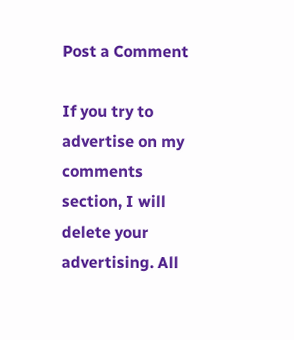Post a Comment

If you try to advertise on my comments section, I will delete your advertising. All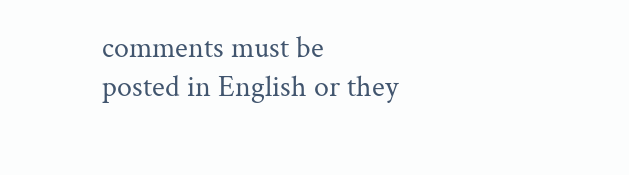comments must be posted in English or they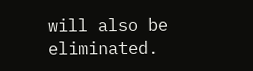will also be eliminated.